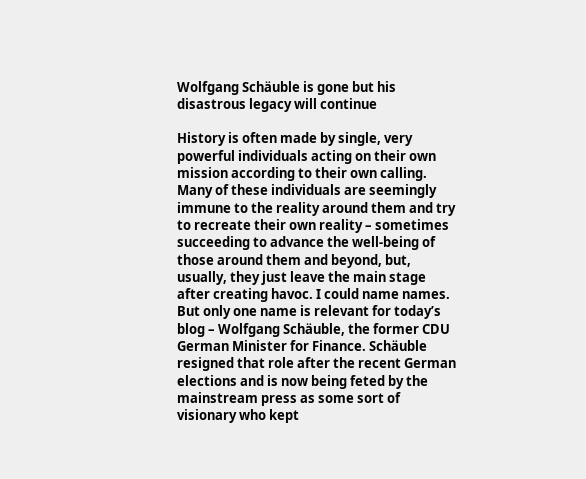Wolfgang Schäuble is gone but his disastrous legacy will continue

History is often made by single, very powerful individuals acting on their own mission according to their own calling. Many of these individuals are seemingly immune to the reality around them and try to recreate their own reality – sometimes succeeding to advance the well-being of those around them and beyond, but, usually, they just leave the main stage after creating havoc. I could name names. But only one name is relevant for today’s blog – Wolfgang Schäuble, the former CDU German Minister for Finance. Schäuble resigned that role after the recent German elections and is now being feted by the mainstream press as some sort of visionary who kept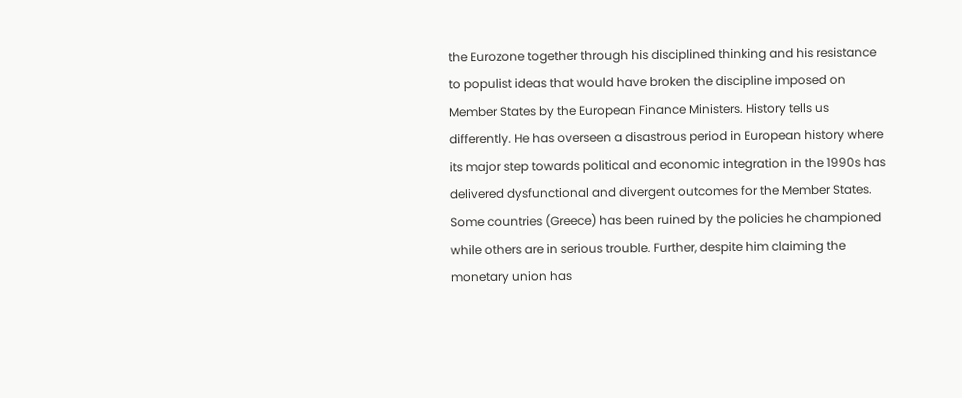the Eurozone together through his disciplined thinking and his resistance to populist ideas that would have broken the discipline imposed on Member States by the European Finance Ministers. History tells us differently. He has overseen a disastrous period in European history where its major step towards political and economic integration in the 1990s has delivered dysfunctional and divergent outcomes for the Member States. Some countries (Greece) has been ruined by the policies he championed while others are in serious trouble. Further, despite him claiming the monetary union has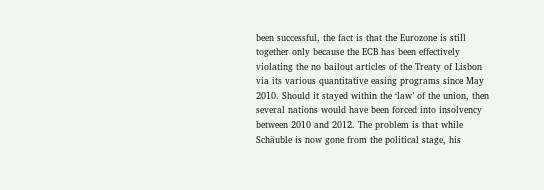been successful, the fact is that the Eurozone is still together only because the ECB has been effectively violating the no bailout articles of the Treaty of Lisbon via its various quantitative easing programs since May 2010. Should it stayed within the ‘law’ of the union, then several nations would have been forced into insolvency between 2010 and 2012. The problem is that while Schäuble is now gone from the political stage, his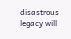disastrous legacy will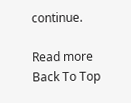continue.

Read more
Back To Top